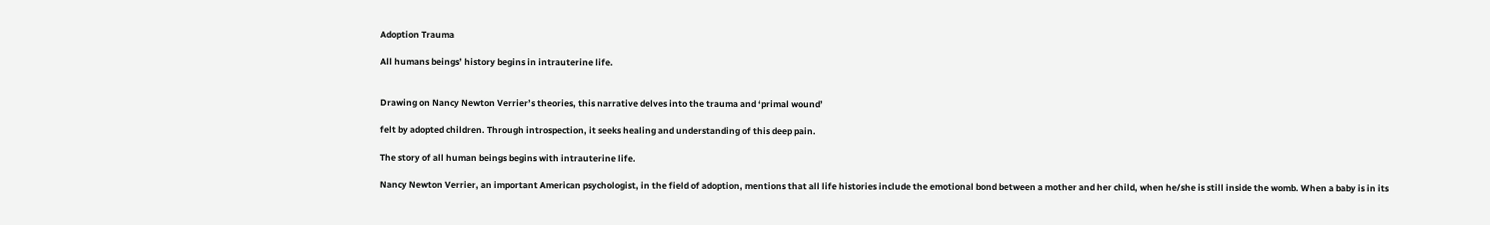Adoption Trauma

All humans beings’ history begins in intrauterine life.


Drawing on Nancy Newton Verrier’s theories, this narrative delves into the trauma and ‘primal wound’

felt by adopted children. Through introspection, it seeks healing and understanding of this deep pain.

The story of all human beings begins with intrauterine life.

Nancy Newton Verrier, an important American psychologist, in the field of adoption, mentions that all life histories include the emotional bond between a mother and her child, when he/she is still inside the womb. When a baby is in its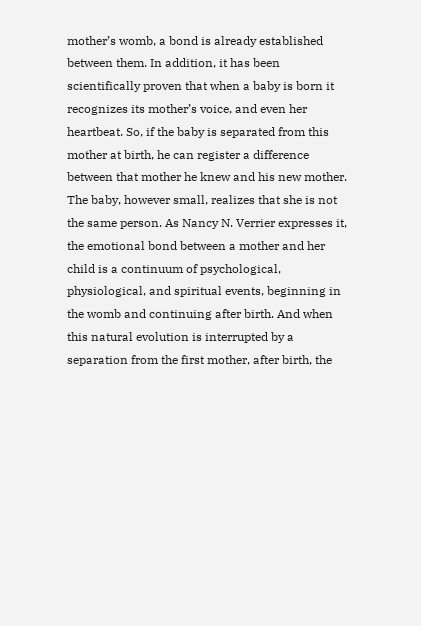mother’s womb, a bond is already established between them. In addition, it has been scientifically proven that when a baby is born it recognizes its mother’s voice, and even her heartbeat. So, if the baby is separated from this mother at birth, he can register a difference between that mother he knew and his new mother. The baby, however small, realizes that she is not the same person. As Nancy N. Verrier expresses it, the emotional bond between a mother and her child is a continuum of psychological, physiological, and spiritual events, beginning in the womb and continuing after birth. And when this natural evolution is interrupted by a separation from the first mother, after birth, the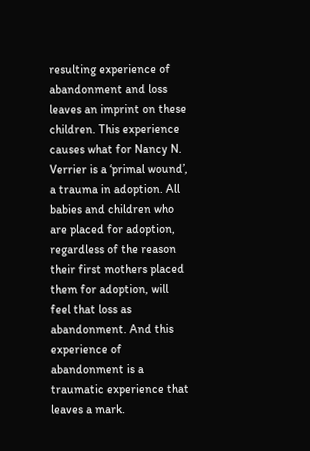resulting experience of abandonment and loss leaves an imprint on these children. This experience causes what for Nancy N. Verrier is a ‘primal wound’, a trauma in adoption. All babies and children who are placed for adoption, regardless of the reason their first mothers placed them for adoption, will feel that loss as abandonment. And this experience of abandonment is a traumatic experience that leaves a mark.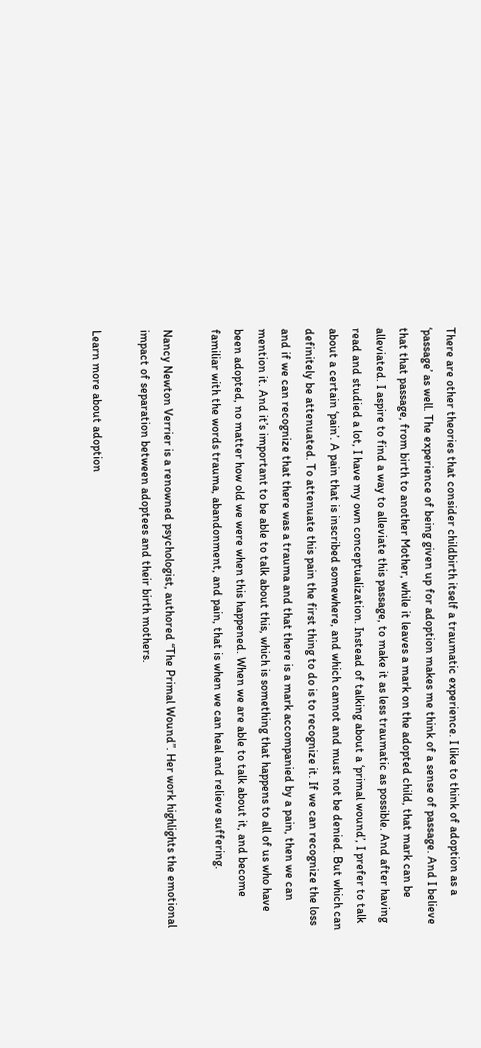There are other theories that consider childbirth itself a traumatic experience. I like to think of adoption as a ‘passage’ as well. The experience of being given up for adoption makes me think of a sense of passage. And I believe that that passage, from birth to another Mother, while it leaves a mark on the adopted child, that mark can be alleviated. I aspire to find a way to alleviate this passage, to make it as less traumatic as possible. And after having read and studied a lot, I have my own conceptualization. Instead of talking about a ‘primal wound’, I prefer to talk about a certain ‘pain’. A pain that is inscribed somewhere, and which cannot and must not be denied. But which can definitely be attenuated. To attenuate this pain the first thing to do is to recognize it. If we can recognize the loss and if we can recognize that there was a trauma and that there is a mark accompanied by a pain, then we can mention it. And it’s important to be able to talk about this, which is something that happens to all of us who have been adopted, no matter how old we were when this happened. When we are able to talk about it, and become familiar with the words trauma, abandonment, and pain, that is when we can heal and relieve suffering.

Nancy Newton Verrier is a renowned psychologist, authored “The Primal Wound”. Her work highlights the emotional impact of separation between adoptees and their birth mothers.

Learn more about adoption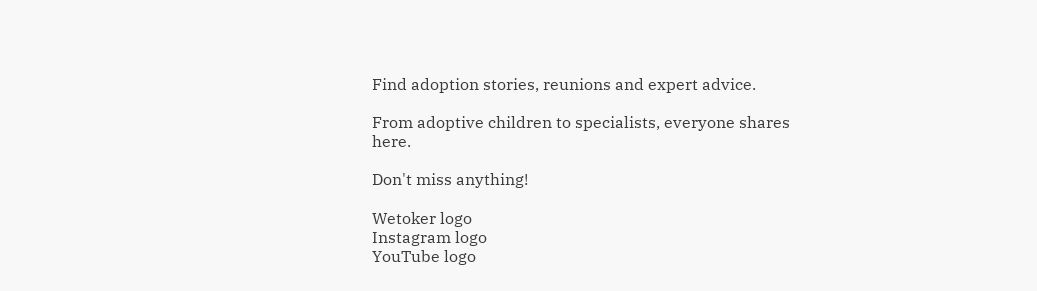Find adoption stories, reunions and expert advice.

From adoptive children to specialists, everyone shares here.

Don't miss anything!

Wetoker logo
Instagram logo
YouTube logo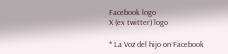Facebook logo
X (ex twitter) logo

* La Voz del hijo on Facebook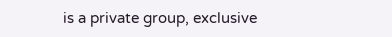is a private group, exclusive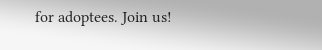for adoptees. Join us!